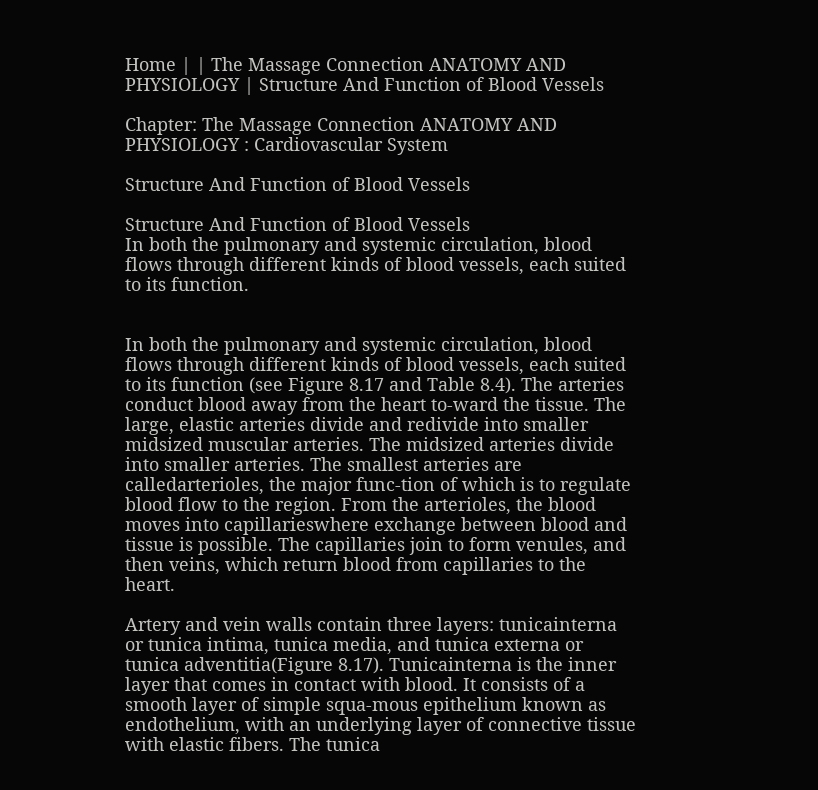Home | | The Massage Connection ANATOMY AND PHYSIOLOGY | Structure And Function of Blood Vessels

Chapter: The Massage Connection ANATOMY AND PHYSIOLOGY : Cardiovascular System

Structure And Function of Blood Vessels

Structure And Function of Blood Vessels
In both the pulmonary and systemic circulation, blood flows through different kinds of blood vessels, each suited to its function.


In both the pulmonary and systemic circulation, blood flows through different kinds of blood vessels, each suited to its function (see Figure 8.17 and Table 8.4). The arteries conduct blood away from the heart to-ward the tissue. The large, elastic arteries divide and redivide into smaller midsized muscular arteries. The midsized arteries divide into smaller arteries. The smallest arteries are calledarterioles, the major func-tion of which is to regulate blood flow to the region. From the arterioles, the blood moves into capillarieswhere exchange between blood and tissue is possible. The capillaries join to form venules, and then veins, which return blood from capillaries to the heart.

Artery and vein walls contain three layers: tunicainterna or tunica intima, tunica media, and tunica externa or tunica adventitia(Figure 8.17). Tunicainterna is the inner layer that comes in contact with blood. It consists of a smooth layer of simple squa-mous epithelium known as endothelium, with an underlying layer of connective tissue with elastic fibers. The tunica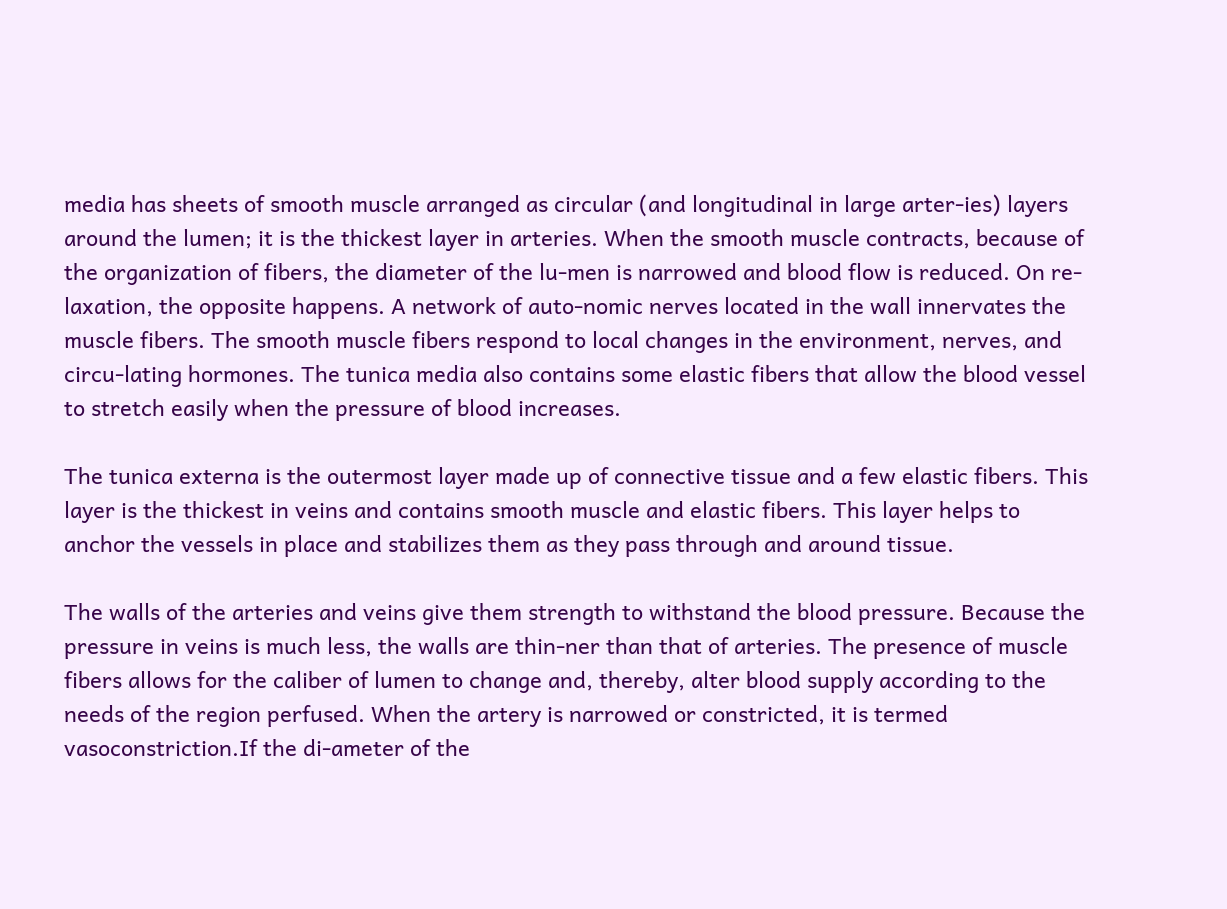media has sheets of smooth muscle arranged as circular (and longitudinal in large arter-ies) layers around the lumen; it is the thickest layer in arteries. When the smooth muscle contracts, because of the organization of fibers, the diameter of the lu-men is narrowed and blood flow is reduced. On re-laxation, the opposite happens. A network of auto-nomic nerves located in the wall innervates the muscle fibers. The smooth muscle fibers respond to local changes in the environment, nerves, and circu-lating hormones. The tunica media also contains some elastic fibers that allow the blood vessel to stretch easily when the pressure of blood increases.

The tunica externa is the outermost layer made up of connective tissue and a few elastic fibers. This layer is the thickest in veins and contains smooth muscle and elastic fibers. This layer helps to anchor the vessels in place and stabilizes them as they pass through and around tissue.

The walls of the arteries and veins give them strength to withstand the blood pressure. Because the pressure in veins is much less, the walls are thin-ner than that of arteries. The presence of muscle fibers allows for the caliber of lumen to change and, thereby, alter blood supply according to the needs of the region perfused. When the artery is narrowed or constricted, it is termed vasoconstriction.If the di-ameter of the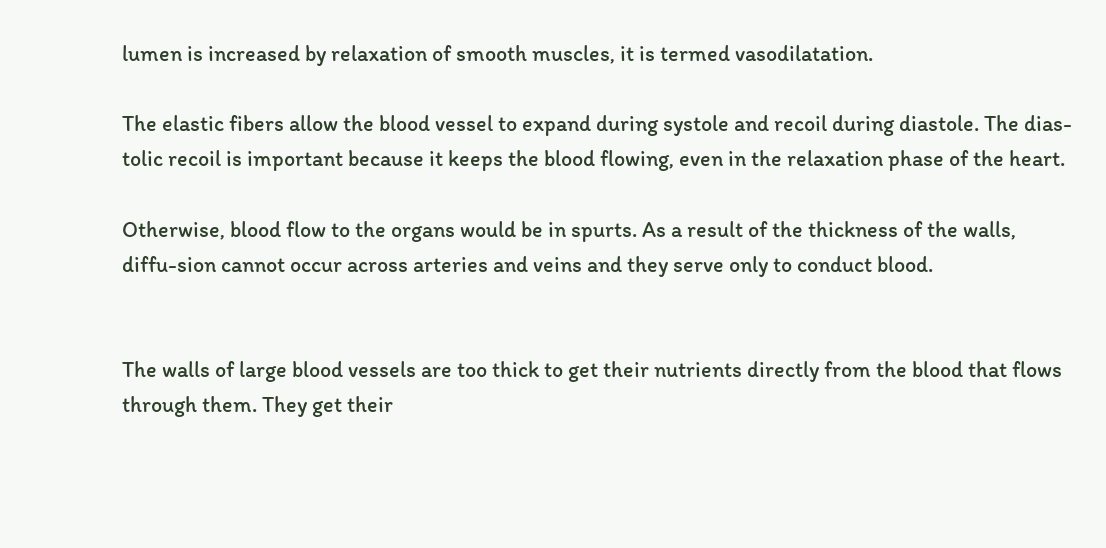lumen is increased by relaxation of smooth muscles, it is termed vasodilatation.

The elastic fibers allow the blood vessel to expand during systole and recoil during diastole. The dias-tolic recoil is important because it keeps the blood flowing, even in the relaxation phase of the heart.

Otherwise, blood flow to the organs would be in spurts. As a result of the thickness of the walls, diffu-sion cannot occur across arteries and veins and they serve only to conduct blood.


The walls of large blood vessels are too thick to get their nutrients directly from the blood that flows through them. They get their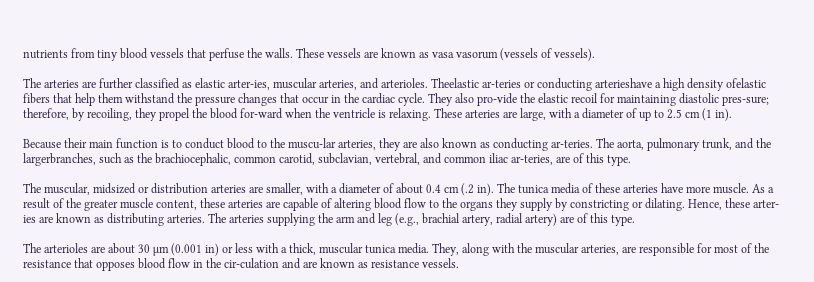nutrients from tiny blood vessels that perfuse the walls. These vessels are known as vasa vasorum (vessels of vessels).

The arteries are further classified as elastic arter-ies, muscular arteries, and arterioles. Theelastic ar-teries or conducting arterieshave a high density ofelastic fibers that help them withstand the pressure changes that occur in the cardiac cycle. They also pro-vide the elastic recoil for maintaining diastolic pres-sure; therefore, by recoiling, they propel the blood for-ward when the ventricle is relaxing. These arteries are large, with a diameter of up to 2.5 cm (1 in).

Because their main function is to conduct blood to the muscu-lar arteries, they are also known as conducting ar-teries. The aorta, pulmonary trunk, and the largerbranches, such as the brachiocephalic, common carotid, subclavian, vertebral, and common iliac ar-teries, are of this type.

The muscular, midsized or distribution arteries are smaller, with a diameter of about 0.4 cm (.2 in). The tunica media of these arteries have more muscle. As a result of the greater muscle content, these arteries are capable of altering blood flow to the organs they supply by constricting or dilating. Hence, these arter-ies are known as distributing arteries. The arteries supplying the arm and leg (e.g., brachial artery, radial artery) are of this type.

The arterioles are about 30 µm (0.001 in) or less with a thick, muscular tunica media. They, along with the muscular arteries, are responsible for most of the resistance that opposes blood flow in the cir-culation and are known as resistance vessels.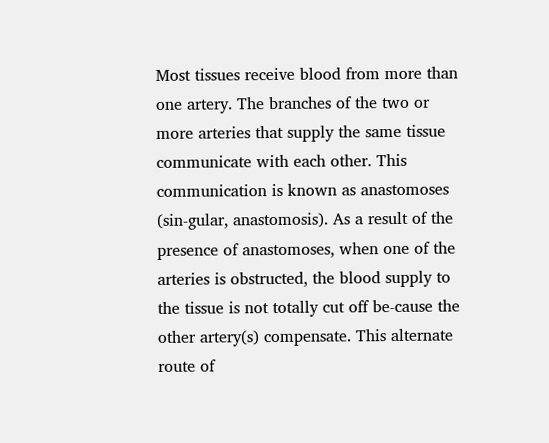Most tissues receive blood from more than one artery. The branches of the two or more arteries that supply the same tissue communicate with each other. This communication is known as anastomoses (sin-gular, anastomosis). As a result of the presence of anastomoses, when one of the arteries is obstructed, the blood supply to the tissue is not totally cut off be-cause the other artery(s) compensate. This alternate route of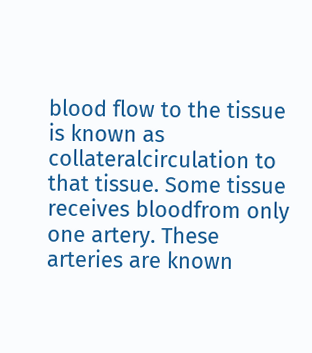blood flow to the tissue is known as collateralcirculation to that tissue. Some tissue receives bloodfrom only one artery. These arteries are known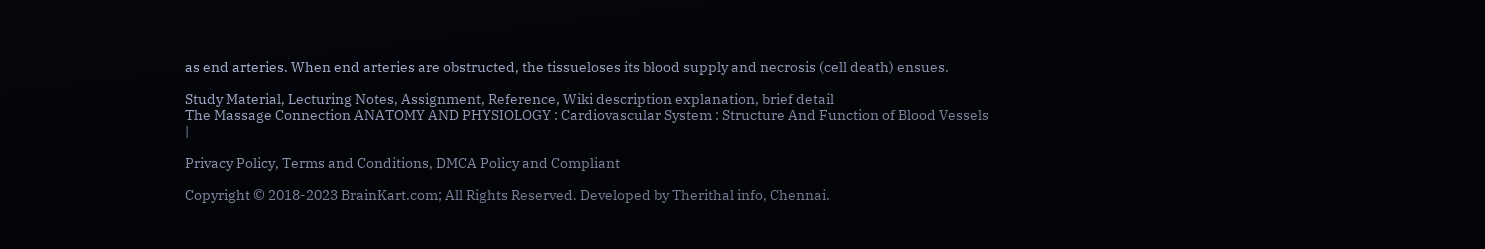as end arteries. When end arteries are obstructed, the tissueloses its blood supply and necrosis (cell death) ensues.

Study Material, Lecturing Notes, Assignment, Reference, Wiki description explanation, brief detail
The Massage Connection ANATOMY AND PHYSIOLOGY : Cardiovascular System : Structure And Function of Blood Vessels |

Privacy Policy, Terms and Conditions, DMCA Policy and Compliant

Copyright © 2018-2023 BrainKart.com; All Rights Reserved. Developed by Therithal info, Chennai.